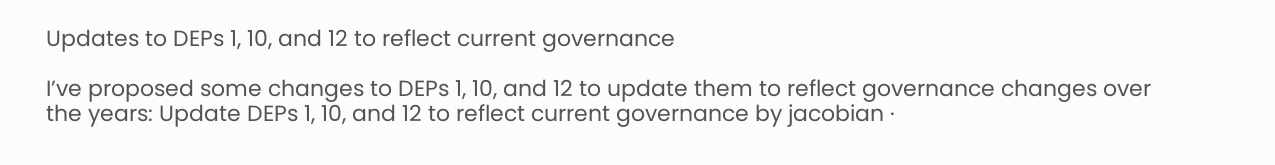Updates to DEPs 1, 10, and 12 to reflect current governance

I’ve proposed some changes to DEPs 1, 10, and 12 to update them to reflect governance changes over the years: Update DEPs 1, 10, and 12 to reflect current governance by jacobian ·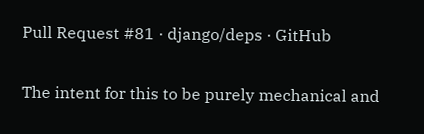Pull Request #81 · django/deps · GitHub

The intent for this to be purely mechanical and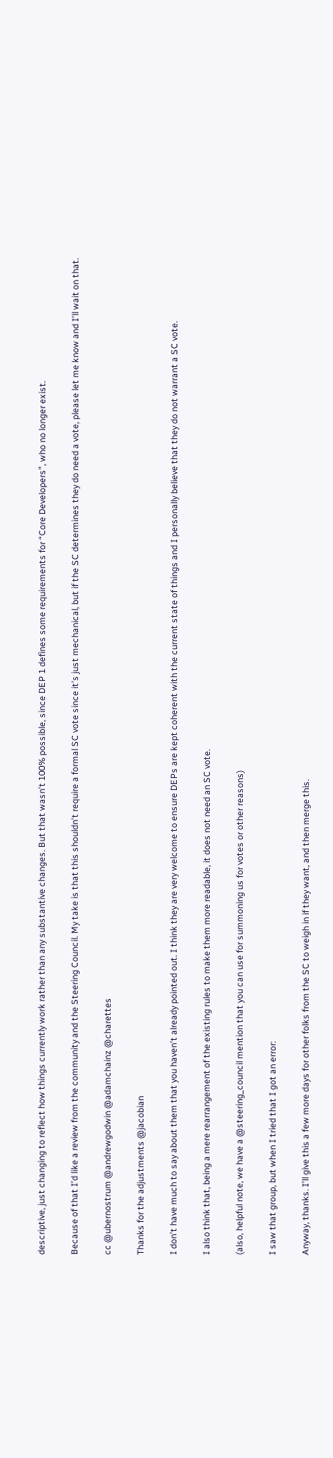descriptive, just changing to reflect how things currently work rather than any substantive changes. But that wasn’t 100% possible, since DEP 1 defines some requirements for “Core Developers”, who no longer exist.

Because of that I’d like a review from the community and the Steering Council. My take is that this shouldn’t require a formal SC vote since it’s just mechanical, but if the SC determines they do need a vote, please let me know and I’ll wait on that.

cc @ubernostrum @andrewgodwin @adamchainz @charettes

Thanks for the adjustments @jacobian

I don’t have much to say about them that you haven’t already pointed out. I think they are very welcome to ensure DEPs are kept coherent with the current state of things and I personally believe that they do not warrant a SC vote.

I also think that, being a mere rearrangement of the existing rules to make them more readable, it does not need an SC vote.

(also, helpful note, we have a @steering_council mention that you can use for summoning us for votes or other reasons)

I saw that group, but when I tried that I got an error:

Anyway, thanks. I’ll give this a few more days for other folks from the SC to weigh in if they want, and then merge this.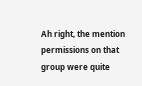Ah right, the mention permissions on that group were quite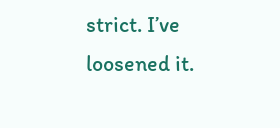strict. I’ve loosened it.